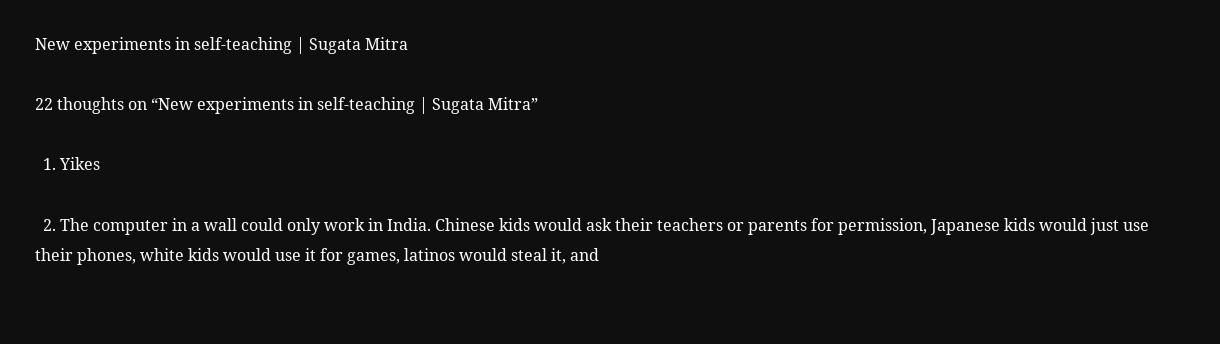New experiments in self-teaching | Sugata Mitra

22 thoughts on “New experiments in self-teaching | Sugata Mitra”

  1. Yikes

  2. The computer in a wall could only work in India. Chinese kids would ask their teachers or parents for permission, Japanese kids would just use their phones, white kids would use it for games, latinos would steal it, and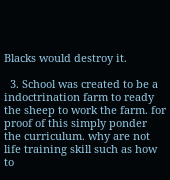Blacks would destroy it.

  3. School was created to be a indoctrination farm to ready the sheep to work the farm. for proof of this simply ponder the curriculum. why are not life training skill such as how to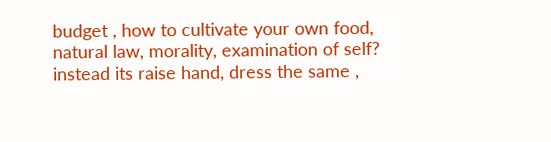budget , how to cultivate your own food, natural law, morality, examination of self? instead its raise hand, dress the same ,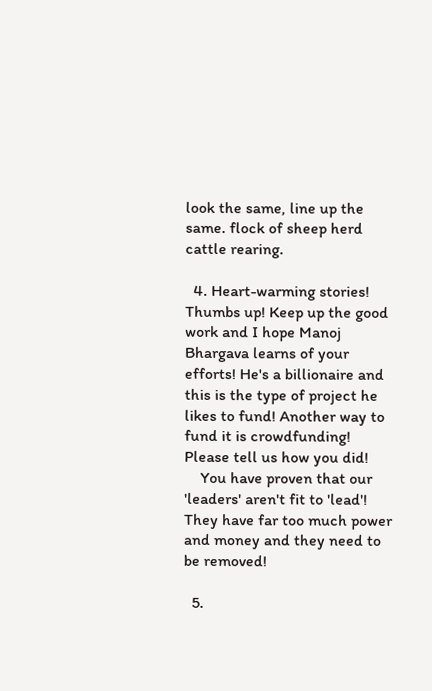look the same, line up the same. flock of sheep herd cattle rearing.

  4. Heart-warming stories! Thumbs up! Keep up the good work and I hope Manoj Bhargava learns of your efforts! He's a billionaire and this is the type of project he likes to fund! Another way to fund it is crowdfunding! Please tell us how you did!
    You have proven that our 'leaders' aren't fit to 'lead'! They have far too much power and money and they need to be removed!

  5.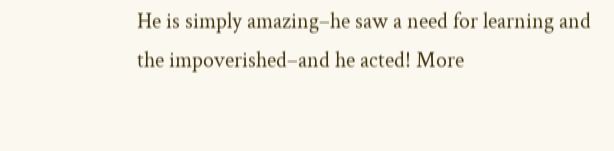He is simply amazing–he saw a need for learning and the impoverished–and he acted! More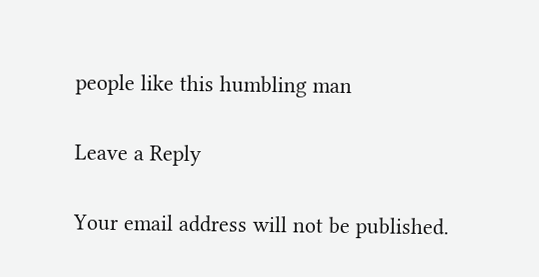people like this humbling man

Leave a Reply

Your email address will not be published.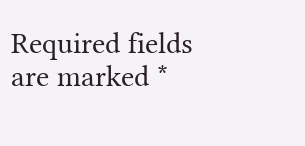Required fields are marked *